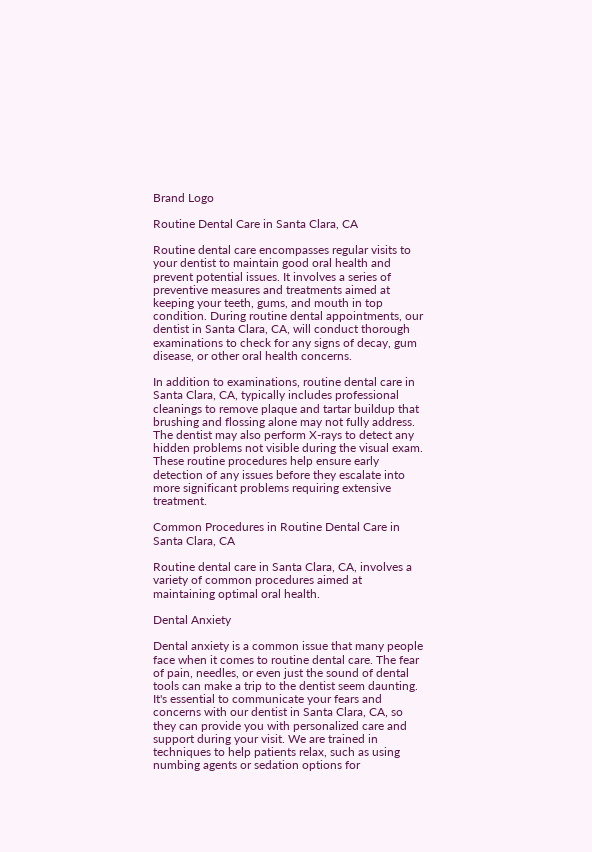Brand Logo

Routine Dental Care in Santa Clara, CA

Routine dental care encompasses regular visits to your dentist to maintain good oral health and prevent potential issues. It involves a series of preventive measures and treatments aimed at keeping your teeth, gums, and mouth in top condition. During routine dental appointments, our dentist in Santa Clara, CA, will conduct thorough examinations to check for any signs of decay, gum disease, or other oral health concerns.

In addition to examinations, routine dental care in Santa Clara, CA, typically includes professional cleanings to remove plaque and tartar buildup that brushing and flossing alone may not fully address. The dentist may also perform X-rays to detect any hidden problems not visible during the visual exam. These routine procedures help ensure early detection of any issues before they escalate into more significant problems requiring extensive treatment.

Common Procedures in Routine Dental Care in Santa Clara, CA

Routine dental care in Santa Clara, CA, involves a variety of common procedures aimed at maintaining optimal oral health.

Dental Anxiety

Dental anxiety is a common issue that many people face when it comes to routine dental care. The fear of pain, needles, or even just the sound of dental tools can make a trip to the dentist seem daunting. It's essential to communicate your fears and concerns with our dentist in Santa Clara, CA, so they can provide you with personalized care and support during your visit. We are trained in techniques to help patients relax, such as using numbing agents or sedation options for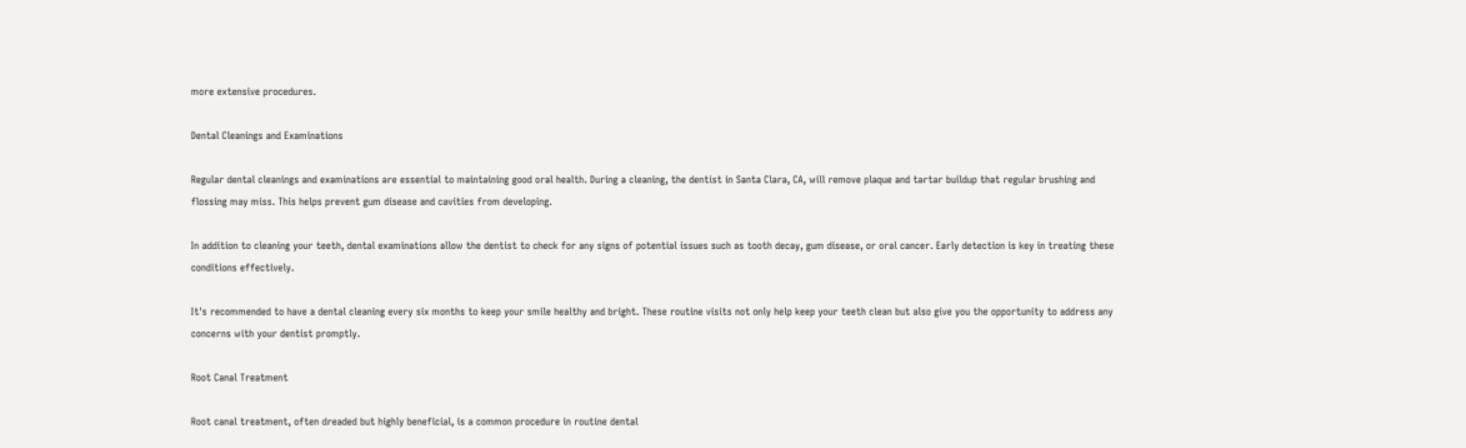more extensive procedures.

Dental Cleanings and Examinations

Regular dental cleanings and examinations are essential to maintaining good oral health. During a cleaning, the dentist in Santa Clara, CA, will remove plaque and tartar buildup that regular brushing and flossing may miss. This helps prevent gum disease and cavities from developing.

In addition to cleaning your teeth, dental examinations allow the dentist to check for any signs of potential issues such as tooth decay, gum disease, or oral cancer. Early detection is key in treating these conditions effectively.

It's recommended to have a dental cleaning every six months to keep your smile healthy and bright. These routine visits not only help keep your teeth clean but also give you the opportunity to address any concerns with your dentist promptly.

Root Canal Treatment

Root canal treatment, often dreaded but highly beneficial, is a common procedure in routine dental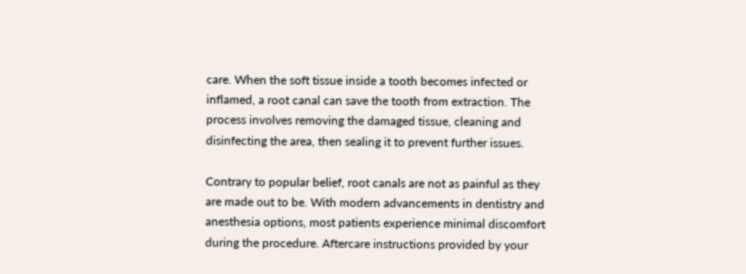care. When the soft tissue inside a tooth becomes infected or inflamed, a root canal can save the tooth from extraction. The process involves removing the damaged tissue, cleaning and disinfecting the area, then sealing it to prevent further issues.

Contrary to popular belief, root canals are not as painful as they are made out to be. With modern advancements in dentistry and anesthesia options, most patients experience minimal discomfort during the procedure. Aftercare instructions provided by your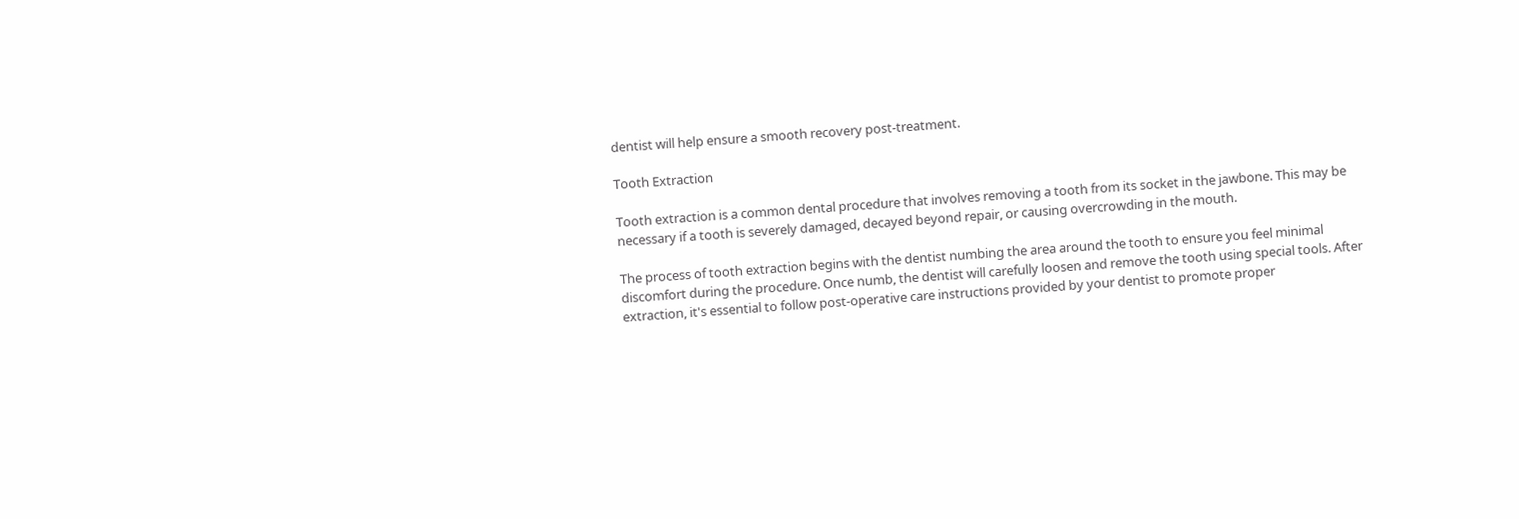dentist will help ensure a smooth recovery post-treatment.

Tooth Extraction

Tooth extraction is a common dental procedure that involves removing a tooth from its socket in the jawbone. This may be necessary if a tooth is severely damaged, decayed beyond repair, or causing overcrowding in the mouth.

The process of tooth extraction begins with the dentist numbing the area around the tooth to ensure you feel minimal discomfort during the procedure. Once numb, the dentist will carefully loosen and remove the tooth using special tools. After extraction, it's essential to follow post-operative care instructions provided by your dentist to promote proper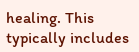healing. This typically includes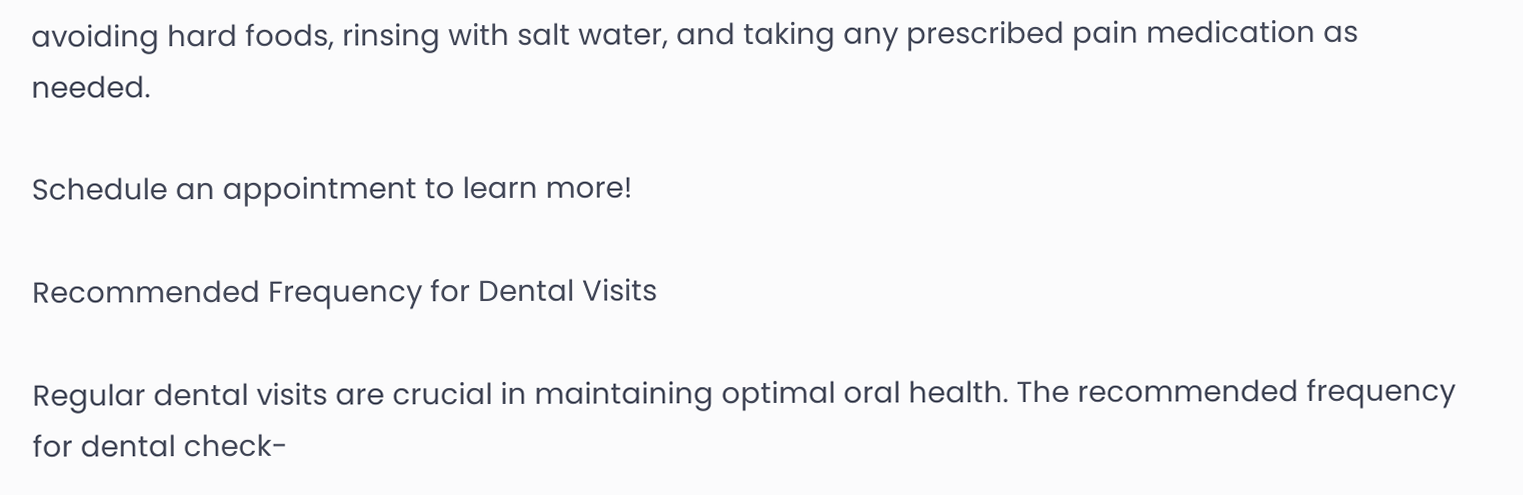avoiding hard foods, rinsing with salt water, and taking any prescribed pain medication as needed.

Schedule an appointment to learn more!

Recommended Frequency for Dental Visits

Regular dental visits are crucial in maintaining optimal oral health. The recommended frequency for dental check-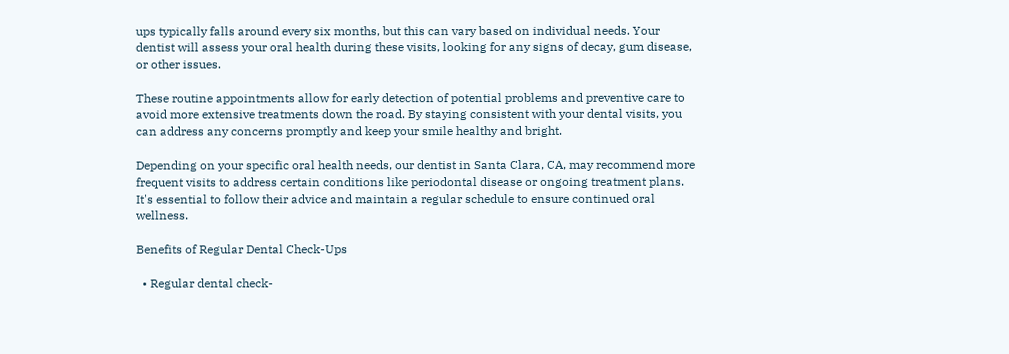ups typically falls around every six months, but this can vary based on individual needs. Your dentist will assess your oral health during these visits, looking for any signs of decay, gum disease, or other issues.

These routine appointments allow for early detection of potential problems and preventive care to avoid more extensive treatments down the road. By staying consistent with your dental visits, you can address any concerns promptly and keep your smile healthy and bright.

Depending on your specific oral health needs, our dentist in Santa Clara, CA, may recommend more frequent visits to address certain conditions like periodontal disease or ongoing treatment plans. It's essential to follow their advice and maintain a regular schedule to ensure continued oral wellness.

Benefits of Regular Dental Check-Ups

  • Regular dental check-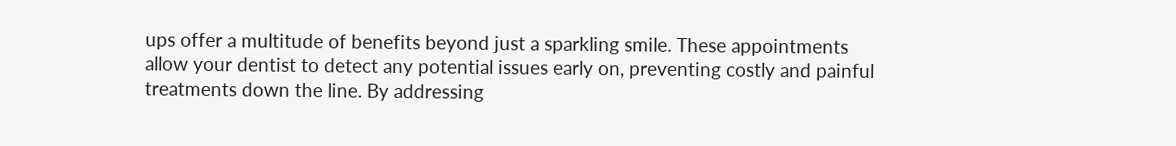ups offer a multitude of benefits beyond just a sparkling smile. These appointments allow your dentist to detect any potential issues early on, preventing costly and painful treatments down the line. By addressing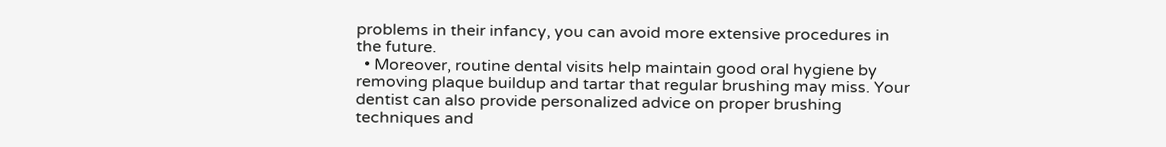problems in their infancy, you can avoid more extensive procedures in the future.
  • Moreover, routine dental visits help maintain good oral hygiene by removing plaque buildup and tartar that regular brushing may miss. Your dentist can also provide personalized advice on proper brushing techniques and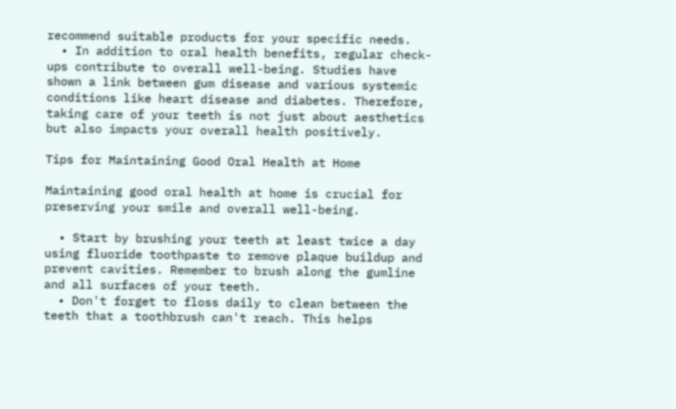recommend suitable products for your specific needs.
  • In addition to oral health benefits, regular check-ups contribute to overall well-being. Studies have shown a link between gum disease and various systemic conditions like heart disease and diabetes. Therefore, taking care of your teeth is not just about aesthetics but also impacts your overall health positively.

Tips for Maintaining Good Oral Health at Home

Maintaining good oral health at home is crucial for preserving your smile and overall well-being.

  • Start by brushing your teeth at least twice a day using fluoride toothpaste to remove plaque buildup and prevent cavities. Remember to brush along the gumline and all surfaces of your teeth.
  • Don't forget to floss daily to clean between the teeth that a toothbrush can't reach. This helps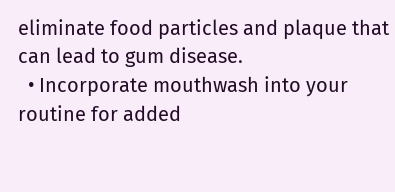eliminate food particles and plaque that can lead to gum disease.
  • Incorporate mouthwash into your routine for added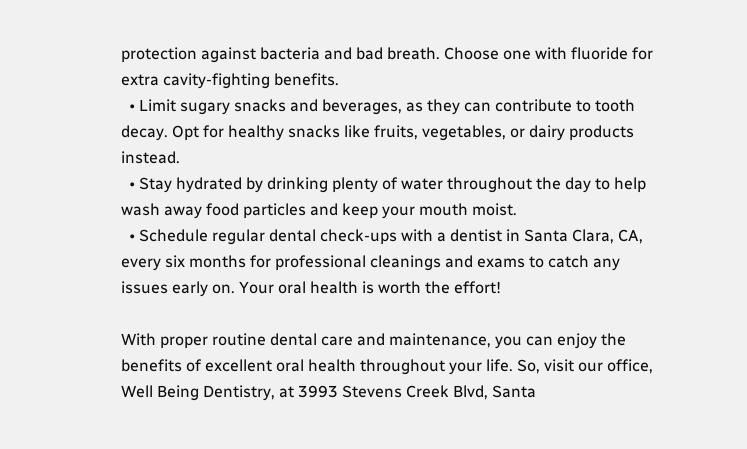protection against bacteria and bad breath. Choose one with fluoride for extra cavity-fighting benefits.
  • Limit sugary snacks and beverages, as they can contribute to tooth decay. Opt for healthy snacks like fruits, vegetables, or dairy products instead.
  • Stay hydrated by drinking plenty of water throughout the day to help wash away food particles and keep your mouth moist.
  • Schedule regular dental check-ups with a dentist in Santa Clara, CA, every six months for professional cleanings and exams to catch any issues early on. Your oral health is worth the effort!

With proper routine dental care and maintenance, you can enjoy the benefits of excellent oral health throughout your life. So, visit our office, Well Being Dentistry, at 3993 Stevens Creek Blvd, Santa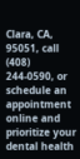Clara, CA, 95051, call (408) 244-0590, or schedule an appointment online and prioritize your dental health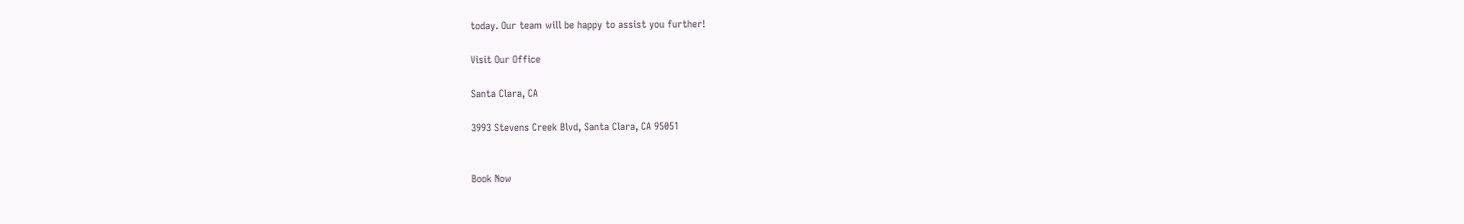today. Our team will be happy to assist you further!

Visit Our Office

Santa Clara, CA

3993 Stevens Creek Blvd, Santa Clara, CA 95051


Book Now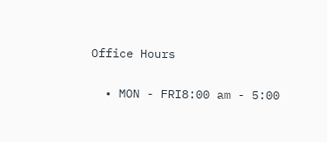Office Hours

  • MON - FRI8:00 am - 5:00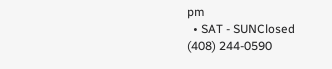pm
  • SAT - SUNClosed
(408) 244-0590